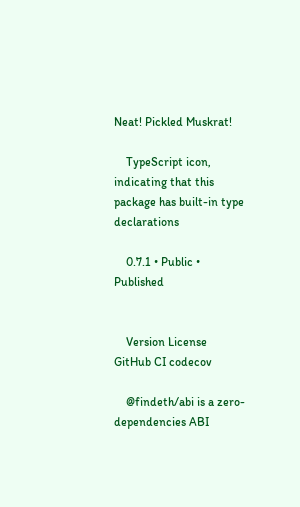Neat! Pickled Muskrat!

    TypeScript icon, indicating that this package has built-in type declarations

    0.7.1 • Public • Published


    Version License GitHub CI codecov

    @findeth/abi is a zero-dependencies ABI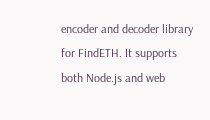encoder and decoder library for FindETH. It supports both Node.js and web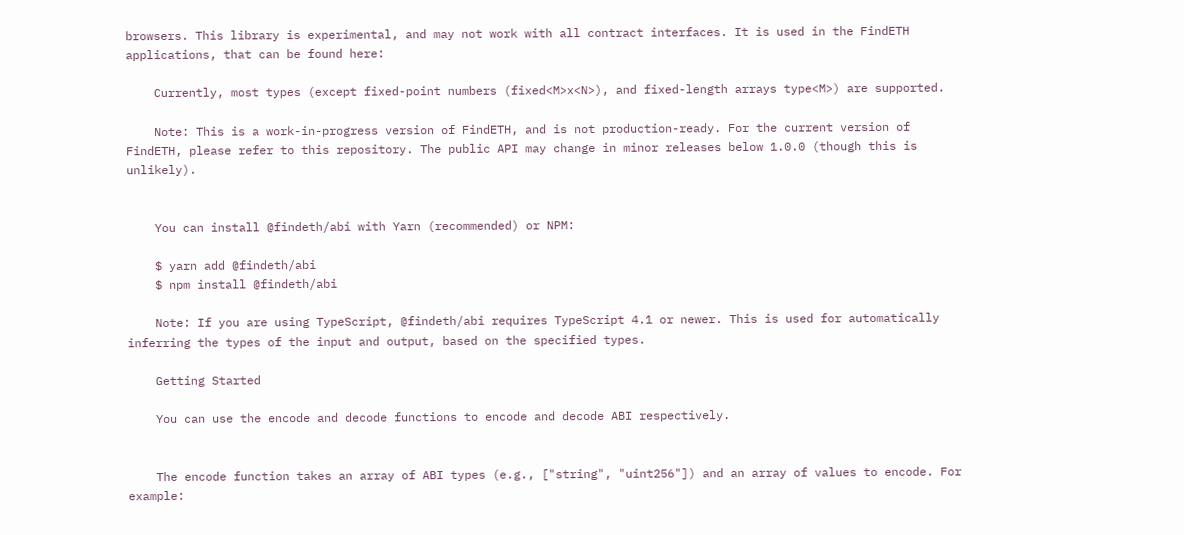browsers. This library is experimental, and may not work with all contract interfaces. It is used in the FindETH applications, that can be found here:

    Currently, most types (except fixed-point numbers (fixed<M>x<N>), and fixed-length arrays type<M>) are supported.

    Note: This is a work-in-progress version of FindETH, and is not production-ready. For the current version of FindETH, please refer to this repository. The public API may change in minor releases below 1.0.0 (though this is unlikely).


    You can install @findeth/abi with Yarn (recommended) or NPM:

    $ yarn add @findeth/abi
    $ npm install @findeth/abi

    Note: If you are using TypeScript, @findeth/abi requires TypeScript 4.1 or newer. This is used for automatically inferring the types of the input and output, based on the specified types.

    Getting Started

    You can use the encode and decode functions to encode and decode ABI respectively.


    The encode function takes an array of ABI types (e.g., ["string", "uint256"]) and an array of values to encode. For example: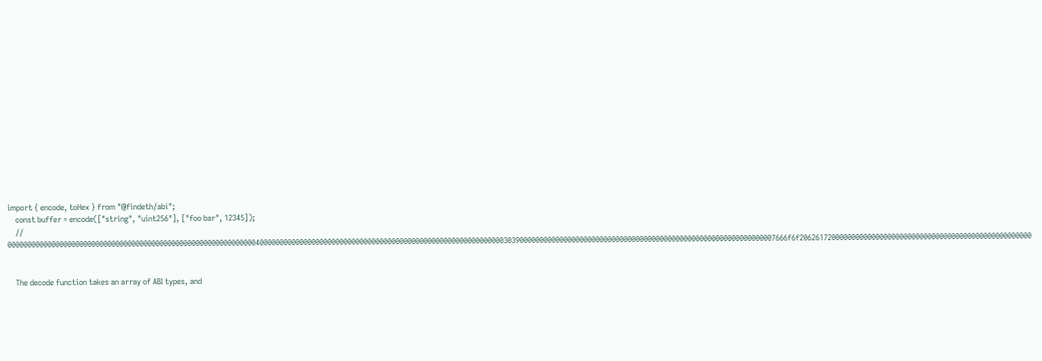import { encode, toHex } from "@findeth/abi";
    const buffer = encode(["string", "uint256"], ["foo bar", 12345]);
    // 000000000000000000000000000000000000000000000000000000000000004000000000000000000000000000000000000000000000000000000000000030390000000000000000000000000000000000000000000000000000000000000007666f6f2062617200000000000000000000000000000000000000000000000000


    The decode function takes an array of ABI types, and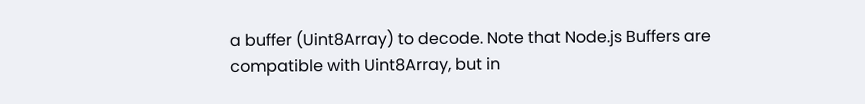a buffer (Uint8Array) to decode. Note that Node.js Buffers are compatible with Uint8Array, but in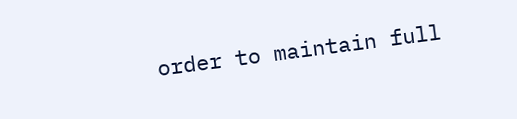order to maintain full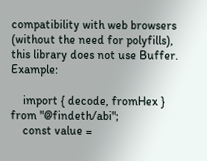compatibility with web browsers (without the need for polyfills), this library does not use Buffer. Example:

    import { decode, fromHex } from "@findeth/abi";
    const value =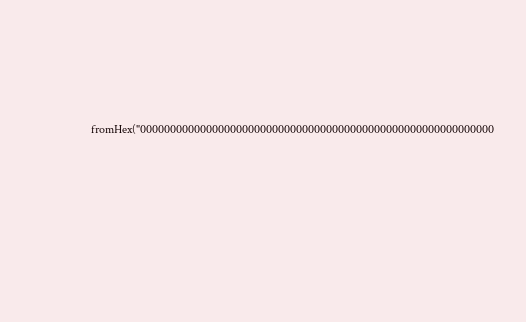fromHex("00000000000000000000000000000000000000000000000000000000000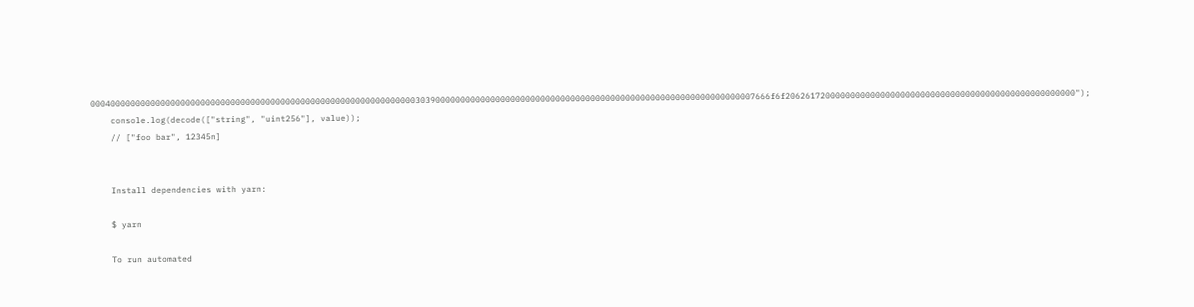0004000000000000000000000000000000000000000000000000000000000000030390000000000000000000000000000000000000000000000000000000000000007666f6f2062617200000000000000000000000000000000000000000000000000");
    console.log(decode(["string", "uint256"], value));
    // ["foo bar", 12345n]


    Install dependencies with yarn:

    $ yarn

    To run automated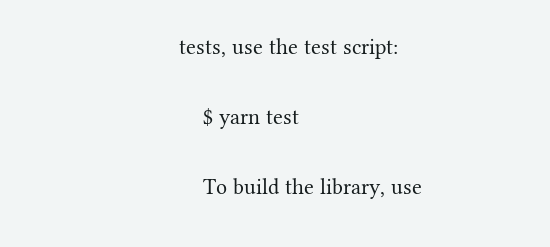tests, use the test script:

    $ yarn test

    To build the library, use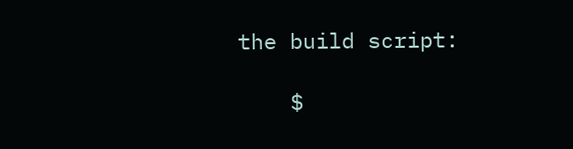the build script:

    $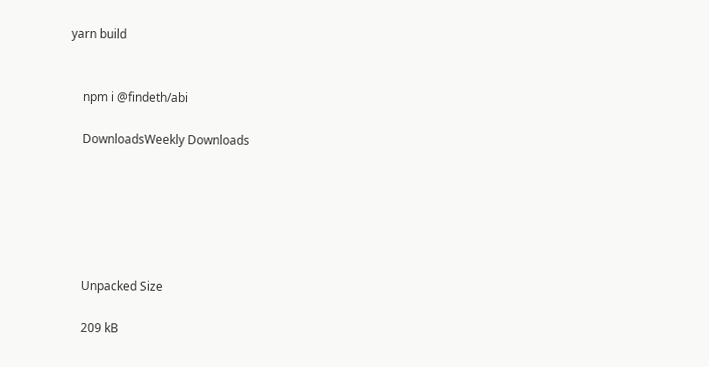yarn build


    npm i @findeth/abi

    DownloadsWeekly Downloads






    Unpacked Size

    209 kB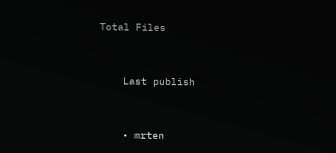Total Files


    Last publish


    • mrten